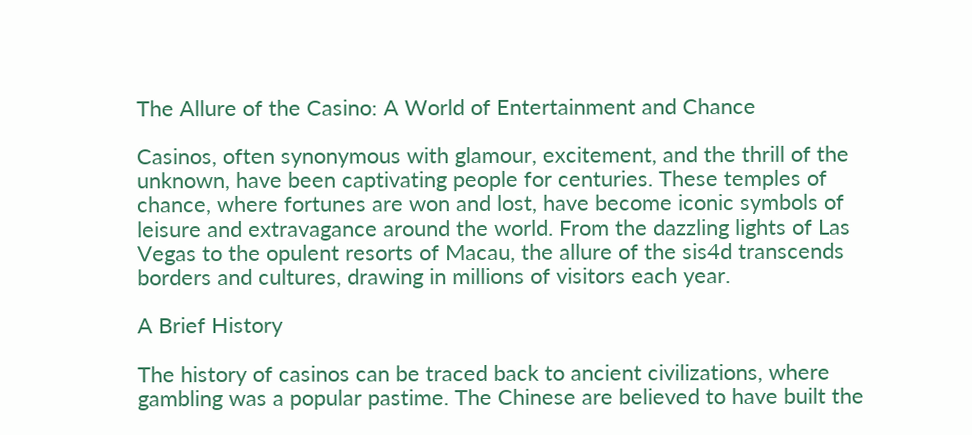The Allure of the Casino: A World of Entertainment and Chance

Casinos, often synonymous with glamour, excitement, and the thrill of the unknown, have been captivating people for centuries. These temples of chance, where fortunes are won and lost, have become iconic symbols of leisure and extravagance around the world. From the dazzling lights of Las Vegas to the opulent resorts of Macau, the allure of the sis4d transcends borders and cultures, drawing in millions of visitors each year.

A Brief History

The history of casinos can be traced back to ancient civilizations, where gambling was a popular pastime. The Chinese are believed to have built the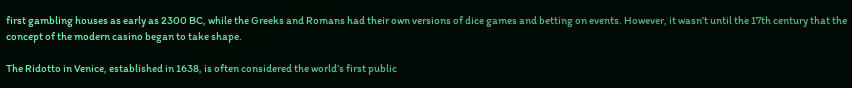first gambling houses as early as 2300 BC, while the Greeks and Romans had their own versions of dice games and betting on events. However, it wasn’t until the 17th century that the concept of the modern casino began to take shape.

The Ridotto in Venice, established in 1638, is often considered the world’s first public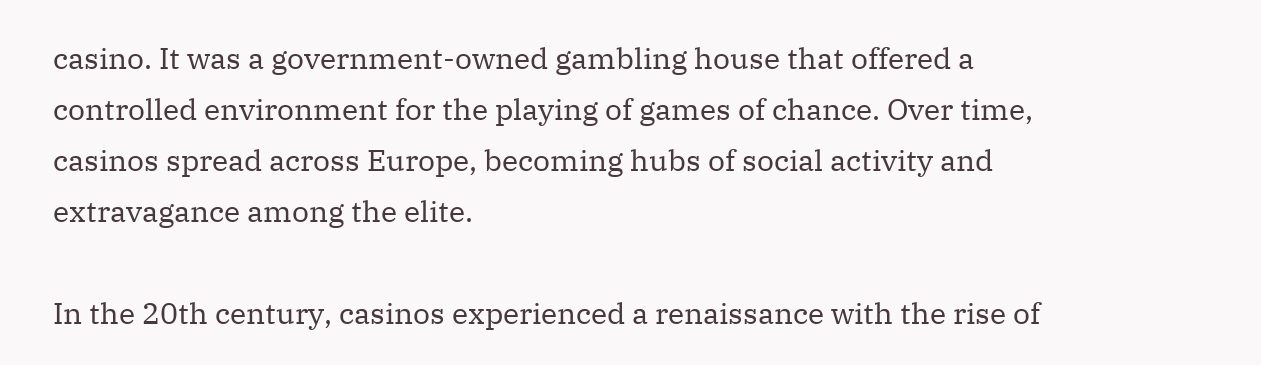casino. It was a government-owned gambling house that offered a controlled environment for the playing of games of chance. Over time, casinos spread across Europe, becoming hubs of social activity and extravagance among the elite.

In the 20th century, casinos experienced a renaissance with the rise of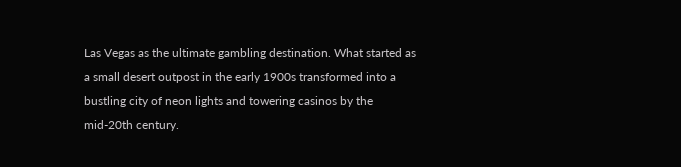Las Vegas as the ultimate gambling destination. What started as a small desert outpost in the early 1900s transformed into a bustling city of neon lights and towering casinos by the mid-20th century.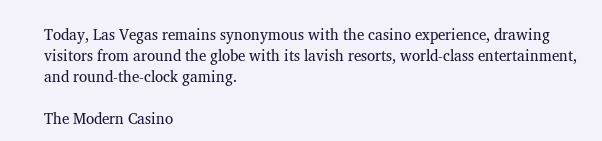Today, Las Vegas remains synonymous with the casino experience, drawing visitors from around the globe with its lavish resorts, world-class entertainment, and round-the-clock gaming.

The Modern Casino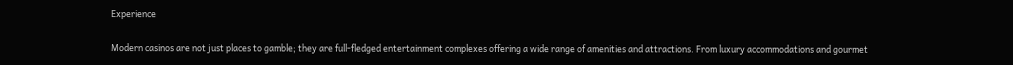Experience

Modern casinos are not just places to gamble; they are full-fledged entertainment complexes offering a wide range of amenities and attractions. From luxury accommodations and gourmet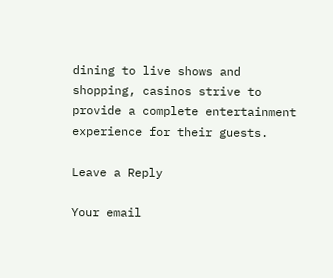dining to live shows and shopping, casinos strive to provide a complete entertainment experience for their guests.

Leave a Reply

Your email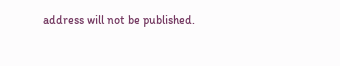address will not be published.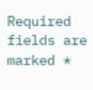Required fields are marked *